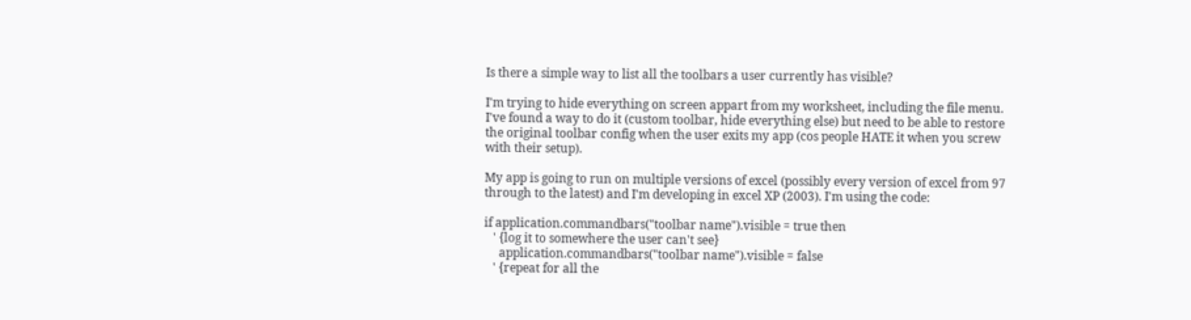Is there a simple way to list all the toolbars a user currently has visible?

I'm trying to hide everything on screen appart from my worksheet, including the file menu. I've found a way to do it (custom toolbar, hide everything else) but need to be able to restore the original toolbar config when the user exits my app (cos people HATE it when you screw with their setup).

My app is going to run on multiple versions of excel (possibly every version of excel from 97 through to the latest) and I'm developing in excel XP (2003). I'm using the code:

if application.commandbars("toolbar name").visible = true then
   ' {log it to somewhere the user can't see}
     application.commandbars("toolbar name").visible = false
   ' {repeat for all the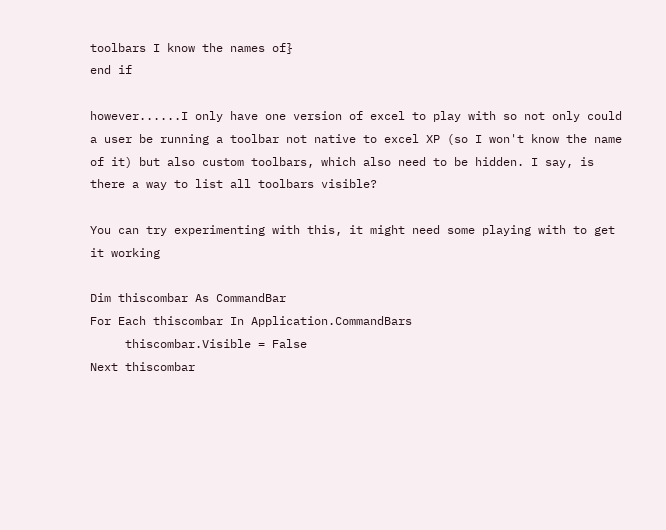toolbars I know the names of}
end if

however......I only have one version of excel to play with so not only could a user be running a toolbar not native to excel XP (so I won't know the name of it) but also custom toolbars, which also need to be hidden. I say, is there a way to list all toolbars visible?

You can try experimenting with this, it might need some playing with to get it working

Dim thiscombar As CommandBar
For Each thiscombar In Application.CommandBars
     thiscombar.Visible = False
Next thiscombar